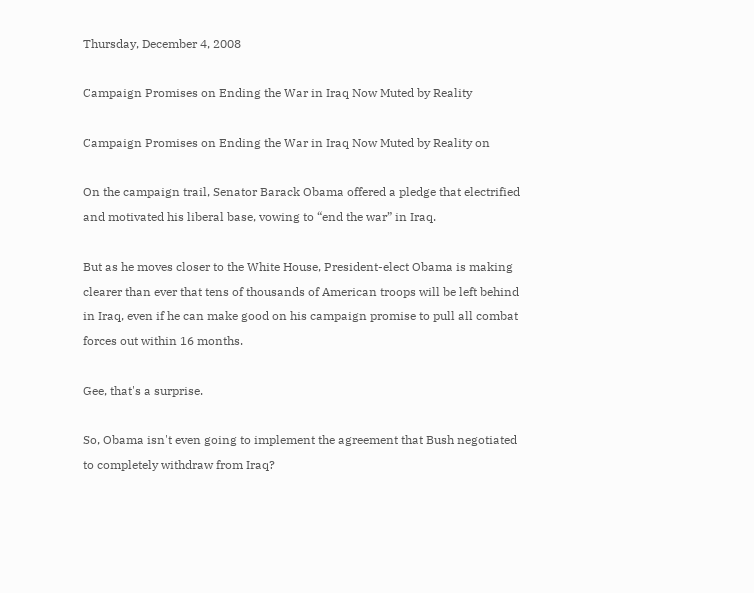Thursday, December 4, 2008

Campaign Promises on Ending the War in Iraq Now Muted by Reality

Campaign Promises on Ending the War in Iraq Now Muted by Reality on

On the campaign trail, Senator Barack Obama offered a pledge that electrified and motivated his liberal base, vowing to “end the war” in Iraq.

But as he moves closer to the White House, President-elect Obama is making clearer than ever that tens of thousands of American troops will be left behind in Iraq, even if he can make good on his campaign promise to pull all combat forces out within 16 months.

Gee, that's a surprise.

So, Obama isn't even going to implement the agreement that Bush negotiated to completely withdraw from Iraq?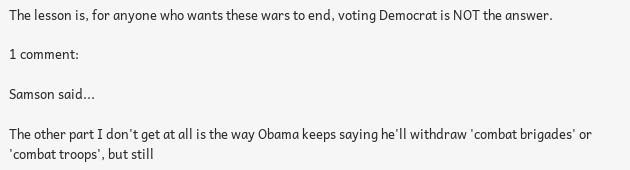The lesson is, for anyone who wants these wars to end, voting Democrat is NOT the answer.

1 comment:

Samson said...

The other part I don't get at all is the way Obama keeps saying he'll withdraw 'combat brigades' or 'combat troops', but still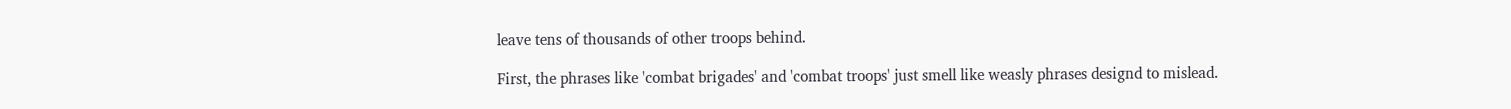leave tens of thousands of other troops behind.

First, the phrases like 'combat brigades' and 'combat troops' just smell like weasly phrases designd to mislead.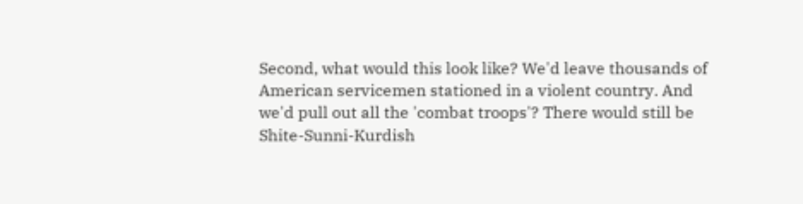Second, what would this look like? We'd leave thousands of American servicemen stationed in a violent country. And we'd pull out all the 'combat troops'? There would still be Shite-Sunni-Kurdish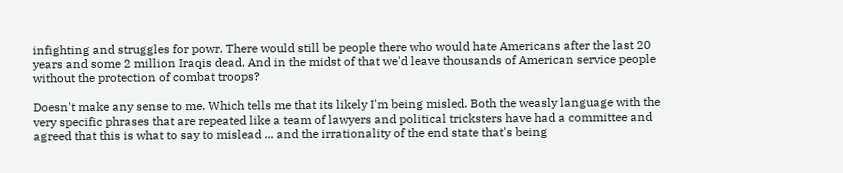infighting and struggles for powr. There would still be people there who would hate Americans after the last 20 years and some 2 million Iraqis dead. And in the midst of that we'd leave thousands of American service people without the protection of combat troops?

Doesn't make any sense to me. Which tells me that its likely I'm being misled. Both the weasly language with the very specific phrases that are repeated like a team of lawyers and political tricksters have had a committee and agreed that this is what to say to mislead ... and the irrationality of the end state that's being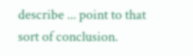describe ... point to that sort of conclusion.